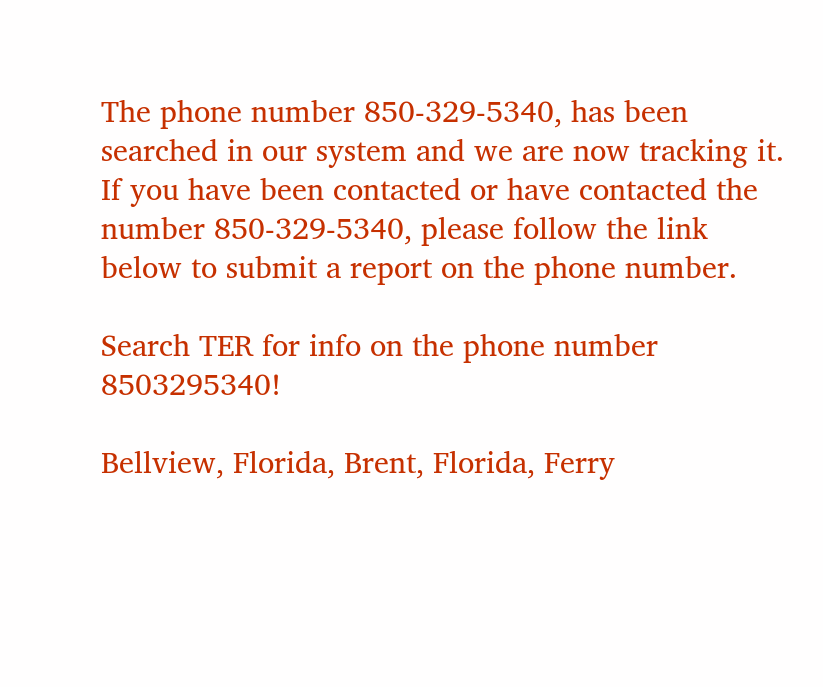The phone number 850-329-5340, has been searched in our system and we are now tracking it. If you have been contacted or have contacted the number 850-329-5340, please follow the link below to submit a report on the phone number.

Search TER for info on the phone number 8503295340!

Bellview, Florida, Brent, Florida, Ferry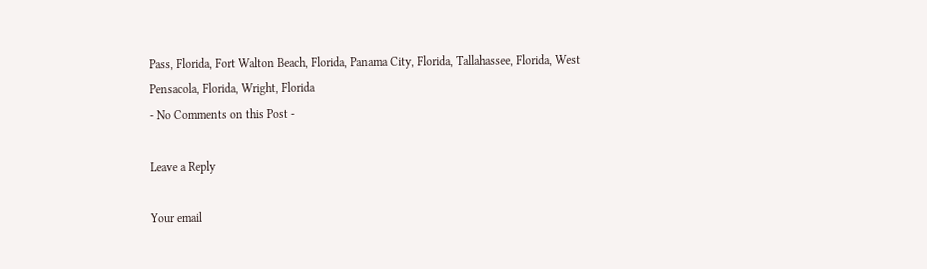Pass, Florida, Fort Walton Beach, Florida, Panama City, Florida, Tallahassee, Florida, West Pensacola, Florida, Wright, Florida
- No Comments on this Post -

Leave a Reply

Your email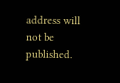address will not be published.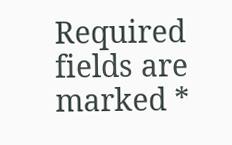Required fields are marked *